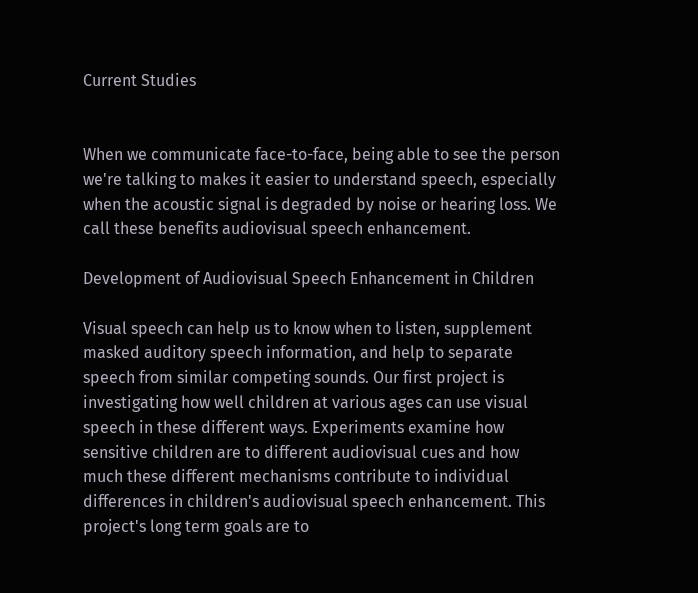Current Studies


When we communicate face-to-face, being able to see the person we're talking to makes it easier to understand speech, especially when the acoustic signal is degraded by noise or hearing loss. We call these benefits audiovisual speech enhancement.

Development of Audiovisual Speech Enhancement in Children

Visual speech can help us to know when to listen, supplement masked auditory speech information, and help to separate speech from similar competing sounds. Our first project is investigating how well children at various ages can use visual speech in these different ways. Experiments examine how sensitive children are to different audiovisual cues and how much these different mechanisms contribute to individual differences in children's audiovisual speech enhancement. This project's long term goals are to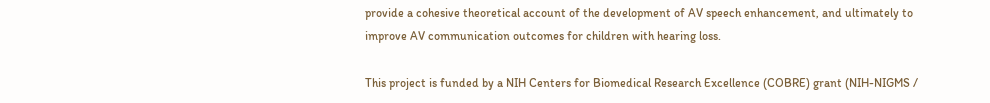provide a cohesive theoretical account of the development of AV speech enhancement, and ultimately to improve AV communication outcomes for children with hearing loss.

This project is funded by a NIH Centers for Biomedical Research Excellence (COBRE) grant (NIH-NIGMS /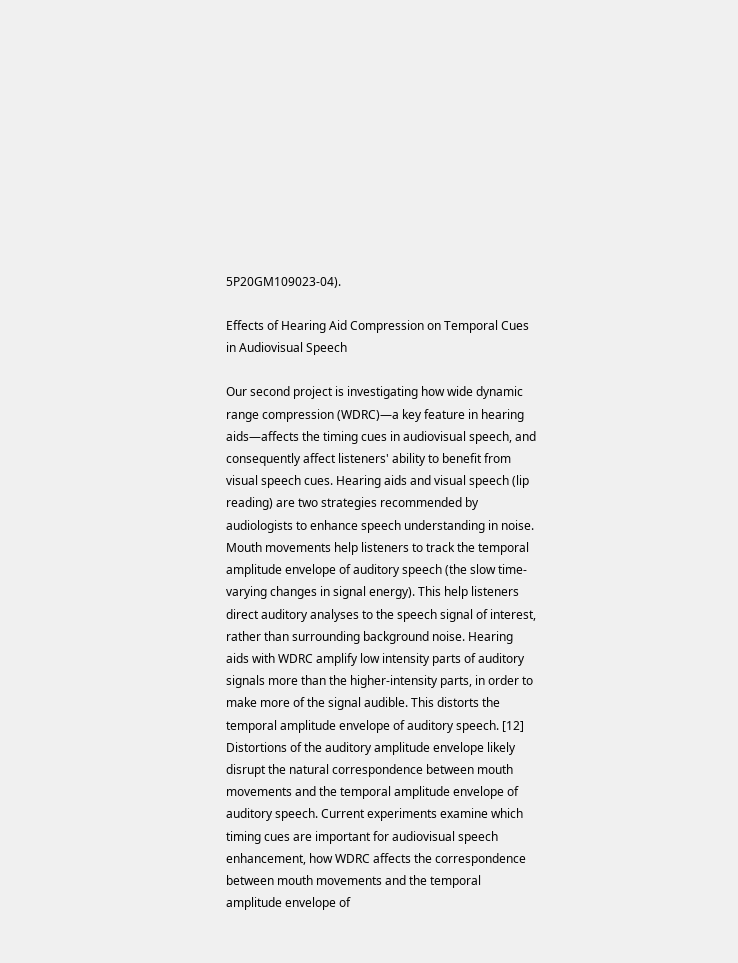5P20GM109023-04).

Effects of Hearing Aid Compression on Temporal Cues in Audiovisual Speech

Our second project is investigating how wide dynamic range compression (WDRC)—a key feature in hearing aids—affects the timing cues in audiovisual speech, and consequently affect listeners' ability to benefit from visual speech cues. Hearing aids and visual speech (lip reading) are two strategies recommended by audiologists to enhance speech understanding in noise. Mouth movements help listeners to track the temporal amplitude envelope of auditory speech (the slow time-varying changes in signal energy). This help listeners direct auditory analyses to the speech signal of interest, rather than surrounding background noise. Hearing aids with WDRC amplify low intensity parts of auditory signals more than the higher-intensity parts, in order to make more of the signal audible. This distorts the temporal amplitude envelope of auditory speech. [12] Distortions of the auditory amplitude envelope likely disrupt the natural correspondence between mouth movements and the temporal amplitude envelope of auditory speech. Current experiments examine which timing cues are important for audiovisual speech enhancement, how WDRC affects the correspondence between mouth movements and the temporal amplitude envelope of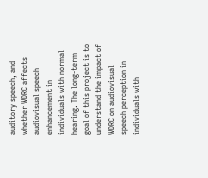auditory speech, and whether WDRC affects audiovisual speech enhancement in individuals with normal hearing. The long-term goal of this project is to understand the impact of WDRC on audiovisual speech perception in individuals with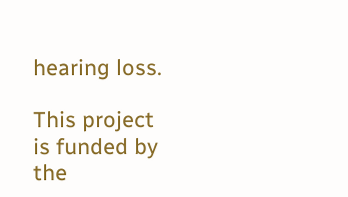hearing loss.

This project is funded by the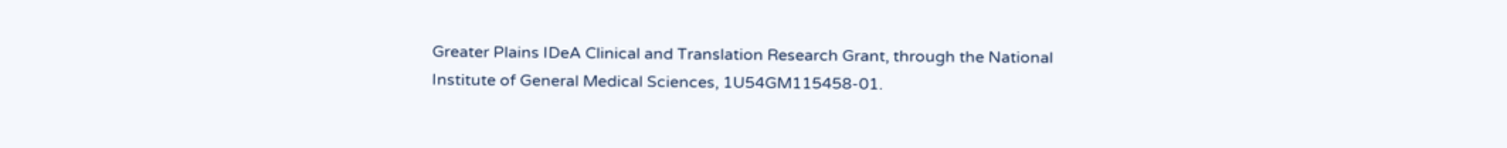Greater Plains IDeA Clinical and Translation Research Grant, through the National Institute of General Medical Sciences, 1U54GM115458-01.